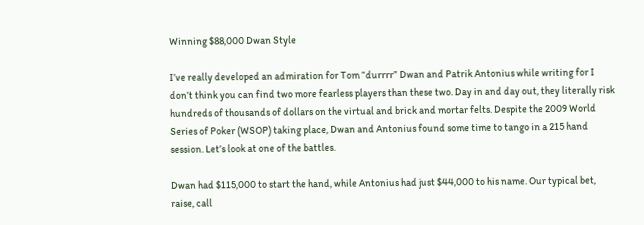Winning $88,000 Dwan Style

I’ve really developed an admiration for Tom “durrrr” Dwan and Patrik Antonius while writing for I don’t think you can find two more fearless players than these two. Day in and day out, they literally risk hundreds of thousands of dollars on the virtual and brick and mortar felts. Despite the 2009 World Series of Poker (WSOP) taking place, Dwan and Antonius found some time to tango in a 215 hand session. Let’s look at one of the battles.

Dwan had $115,000 to start the hand, while Antonius had just $44,000 to his name. Our typical bet, raise, call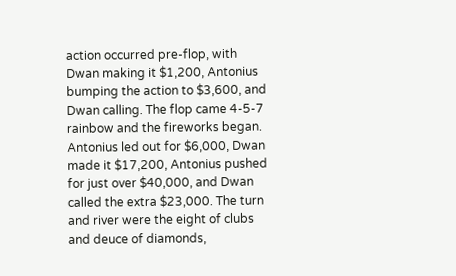action occurred pre-flop, with Dwan making it $1,200, Antonius bumping the action to $3,600, and Dwan calling. The flop came 4-5-7 rainbow and the fireworks began. Antonius led out for $6,000, Dwan made it $17,200, Antonius pushed for just over $40,000, and Dwan called the extra $23,000. The turn and river were the eight of clubs and deuce of diamonds,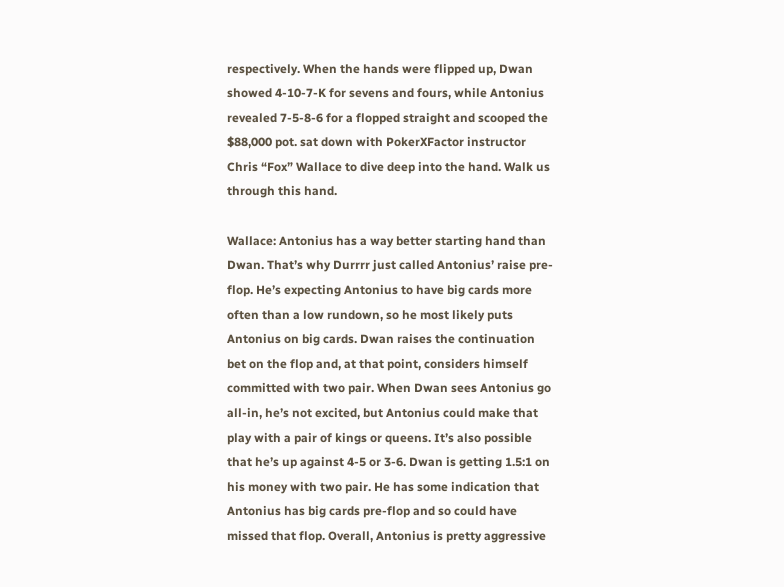respectively. When the hands were flipped up, Dwan showed 4-10-7-K for sevens and fours, while Antonius revealed 7-5-8-6 for a flopped straight and scooped the $88,000 pot. sat down with PokerXFactor instructor Chris “Fox” Wallace to dive deep into the hand. Walk us through this hand.

Wallace: Antonius has a way better starting hand than Dwan. That’s why Durrrr just called Antonius’ raise pre-flop. He’s expecting Antonius to have big cards more often than a low rundown, so he most likely puts Antonius on big cards. Dwan raises the continuation bet on the flop and, at that point, considers himself committed with two pair. When Dwan sees Antonius go all-in, he’s not excited, but Antonius could make that play with a pair of kings or queens. It’s also possible that he’s up against 4-5 or 3-6. Dwan is getting 1.5:1 on his money with two pair. He has some indication that Antonius has big cards pre-flop and so could have missed that flop. Overall, Antonius is pretty aggressive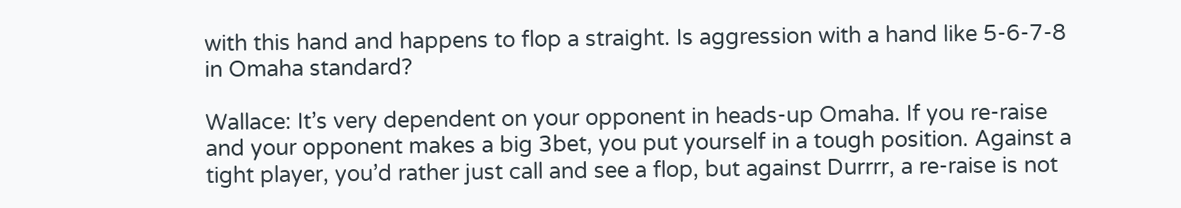with this hand and happens to flop a straight. Is aggression with a hand like 5-6-7-8 in Omaha standard?

Wallace: It’s very dependent on your opponent in heads-up Omaha. If you re-raise and your opponent makes a big 3bet, you put yourself in a tough position. Against a tight player, you’d rather just call and see a flop, but against Durrrr, a re-raise is not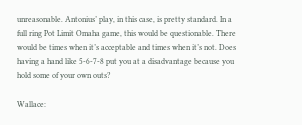unreasonable. Antonius’ play, in this case, is pretty standard. In a full ring Pot Limit Omaha game, this would be questionable. There would be times when it’s acceptable and times when it’s not. Does having a hand like 5-6-7-8 put you at a disadvantage because you hold some of your own outs?

Wallace: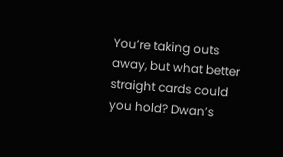You’re taking outs away, but what better straight cards could you hold? Dwan’s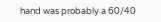hand was probably a 60/40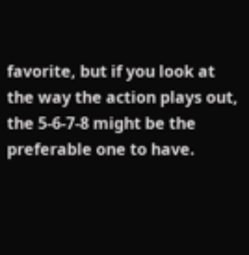favorite, but if you look at the way the action plays out, the 5-6-7-8 might be the preferable one to have.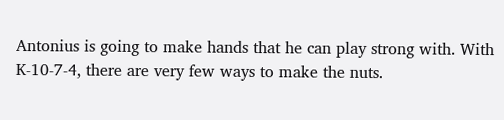Antonius is going to make hands that he can play strong with. With K-10-7-4, there are very few ways to make the nuts.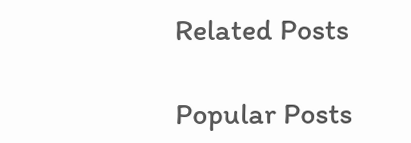Related Posts

Popular Posts